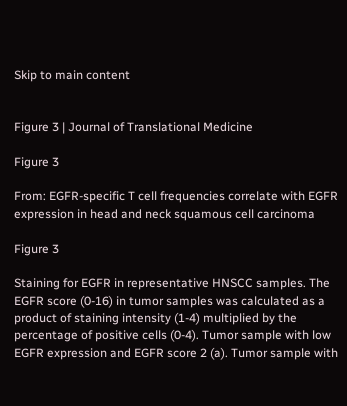Skip to main content


Figure 3 | Journal of Translational Medicine

Figure 3

From: EGFR-specific T cell frequencies correlate with EGFR expression in head and neck squamous cell carcinoma

Figure 3

Staining for EGFR in representative HNSCC samples. The EGFR score (0-16) in tumor samples was calculated as a product of staining intensity (1-4) multiplied by the percentage of positive cells (0-4). Tumor sample with low EGFR expression and EGFR score 2 (a). Tumor sample with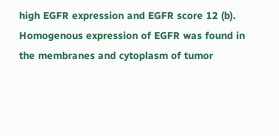high EGFR expression and EGFR score 12 (b). Homogenous expression of EGFR was found in the membranes and cytoplasm of tumor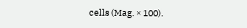cells (Mag. × 100).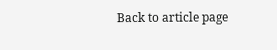Back to article page